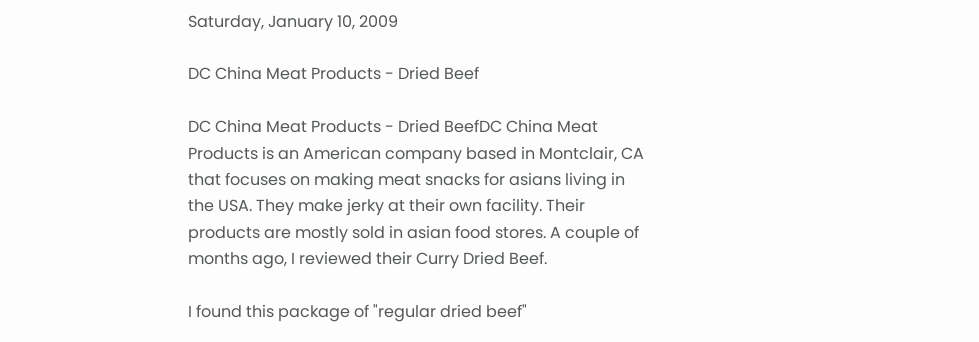Saturday, January 10, 2009

DC China Meat Products - Dried Beef

DC China Meat Products - Dried BeefDC China Meat Products is an American company based in Montclair, CA that focuses on making meat snacks for asians living in the USA. They make jerky at their own facility. Their products are mostly sold in asian food stores. A couple of months ago, I reviewed their Curry Dried Beef.

I found this package of "regular dried beef"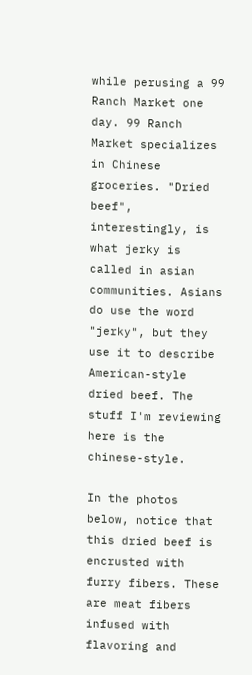while perusing a 99 Ranch Market one day. 99 Ranch Market specializes in Chinese groceries. "Dried beef", interestingly, is what jerky is called in asian communities. Asians do use the word "jerky", but they use it to describe American-style dried beef. The stuff I'm reviewing here is the chinese-style.

In the photos below, notice that this dried beef is encrusted with furry fibers. These are meat fibers infused with flavoring and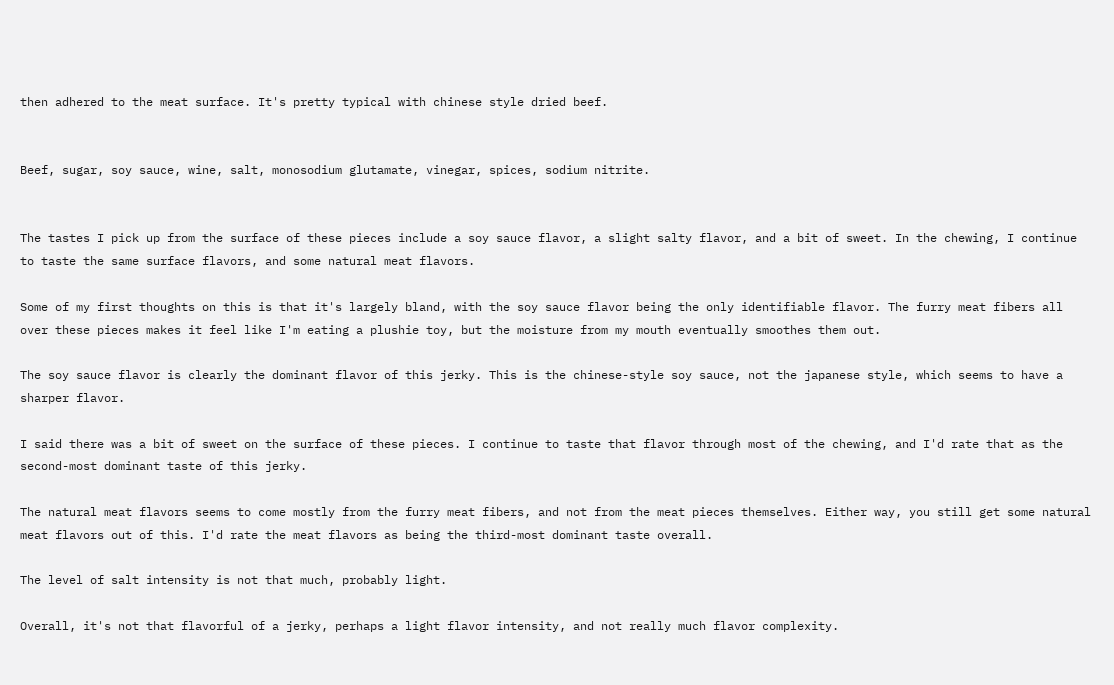then adhered to the meat surface. It's pretty typical with chinese style dried beef.


Beef, sugar, soy sauce, wine, salt, monosodium glutamate, vinegar, spices, sodium nitrite.


The tastes I pick up from the surface of these pieces include a soy sauce flavor, a slight salty flavor, and a bit of sweet. In the chewing, I continue to taste the same surface flavors, and some natural meat flavors.

Some of my first thoughts on this is that it's largely bland, with the soy sauce flavor being the only identifiable flavor. The furry meat fibers all over these pieces makes it feel like I'm eating a plushie toy, but the moisture from my mouth eventually smoothes them out.

The soy sauce flavor is clearly the dominant flavor of this jerky. This is the chinese-style soy sauce, not the japanese style, which seems to have a sharper flavor.

I said there was a bit of sweet on the surface of these pieces. I continue to taste that flavor through most of the chewing, and I'd rate that as the second-most dominant taste of this jerky.

The natural meat flavors seems to come mostly from the furry meat fibers, and not from the meat pieces themselves. Either way, you still get some natural meat flavors out of this. I'd rate the meat flavors as being the third-most dominant taste overall.

The level of salt intensity is not that much, probably light.

Overall, it's not that flavorful of a jerky, perhaps a light flavor intensity, and not really much flavor complexity.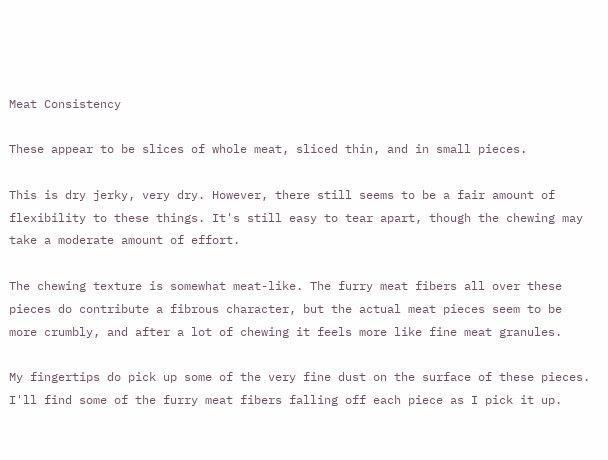Meat Consistency

These appear to be slices of whole meat, sliced thin, and in small pieces.

This is dry jerky, very dry. However, there still seems to be a fair amount of flexibility to these things. It's still easy to tear apart, though the chewing may take a moderate amount of effort.

The chewing texture is somewhat meat-like. The furry meat fibers all over these pieces do contribute a fibrous character, but the actual meat pieces seem to be more crumbly, and after a lot of chewing it feels more like fine meat granules.

My fingertips do pick up some of the very fine dust on the surface of these pieces. I'll find some of the furry meat fibers falling off each piece as I pick it up.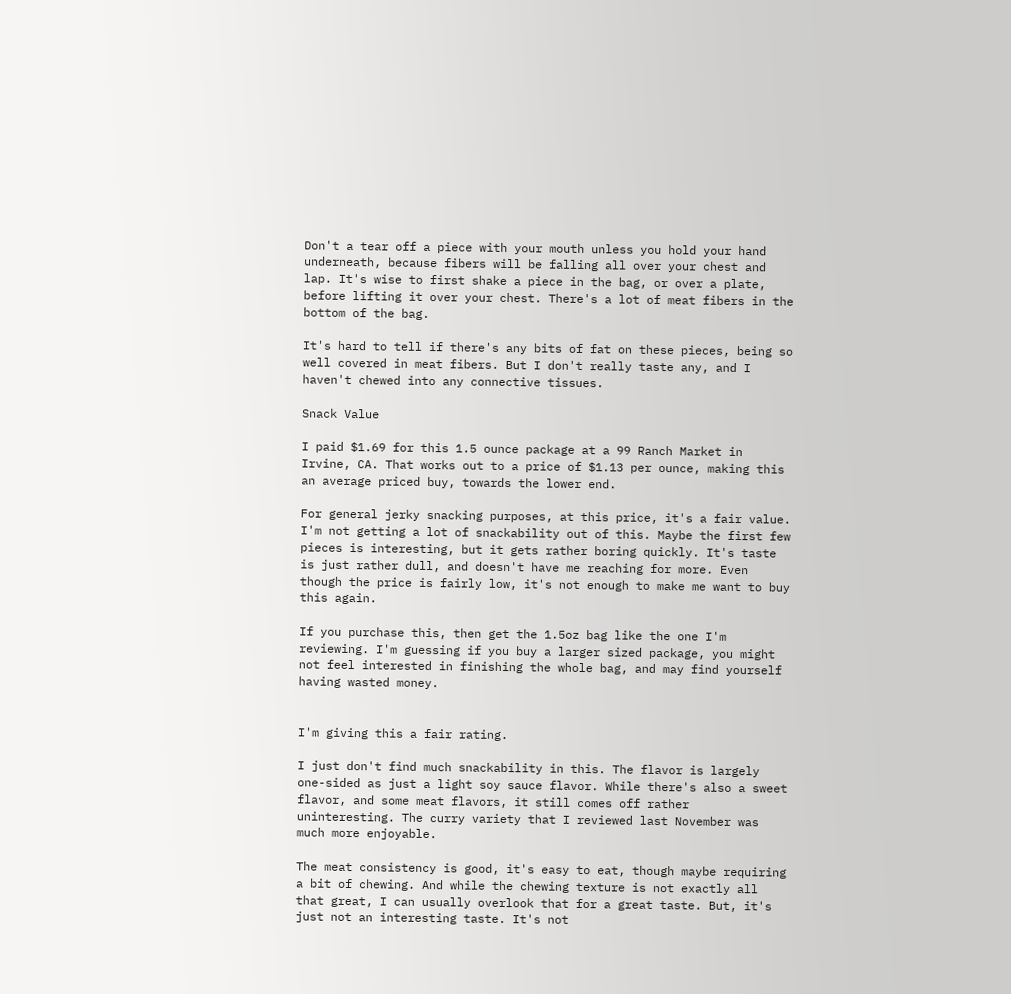Don't a tear off a piece with your mouth unless you hold your hand underneath, because fibers will be falling all over your chest and lap. It's wise to first shake a piece in the bag, or over a plate, before lifting it over your chest. There's a lot of meat fibers in the bottom of the bag.

It's hard to tell if there's any bits of fat on these pieces, being so well covered in meat fibers. But I don't really taste any, and I haven't chewed into any connective tissues.

Snack Value

I paid $1.69 for this 1.5 ounce package at a 99 Ranch Market in Irvine, CA. That works out to a price of $1.13 per ounce, making this an average priced buy, towards the lower end.

For general jerky snacking purposes, at this price, it's a fair value. I'm not getting a lot of snackability out of this. Maybe the first few pieces is interesting, but it gets rather boring quickly. It's taste is just rather dull, and doesn't have me reaching for more. Even though the price is fairly low, it's not enough to make me want to buy this again.

If you purchase this, then get the 1.5oz bag like the one I'm reviewing. I'm guessing if you buy a larger sized package, you might not feel interested in finishing the whole bag, and may find yourself having wasted money.


I'm giving this a fair rating.

I just don't find much snackability in this. The flavor is largely one-sided as just a light soy sauce flavor. While there's also a sweet flavor, and some meat flavors, it still comes off rather uninteresting. The curry variety that I reviewed last November was much more enjoyable.

The meat consistency is good, it's easy to eat, though maybe requiring a bit of chewing. And while the chewing texture is not exactly all that great, I can usually overlook that for a great taste. But, it's just not an interesting taste. It's not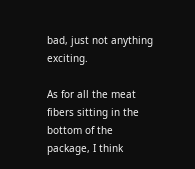bad, just not anything exciting.

As for all the meat fibers sitting in the bottom of the package, I think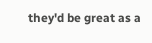they'd be great as a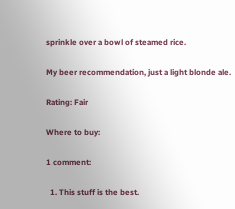sprinkle over a bowl of steamed rice.

My beer recommendation, just a light blonde ale.

Rating: Fair

Where to buy:

1 comment:

  1. This stuff is the best.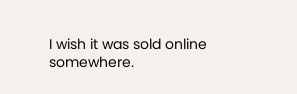I wish it was sold online somewhere.